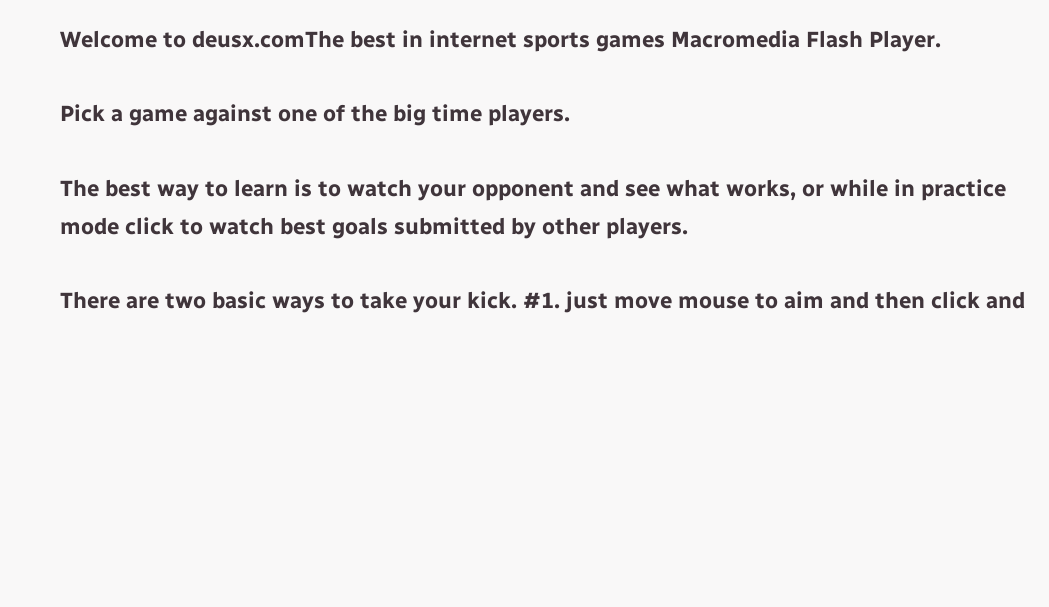Welcome to deusx.comThe best in internet sports games Macromedia Flash Player.

Pick a game against one of the big time players.

The best way to learn is to watch your opponent and see what works, or while in practice mode click to watch best goals submitted by other players.

There are two basic ways to take your kick. #1. just move mouse to aim and then click and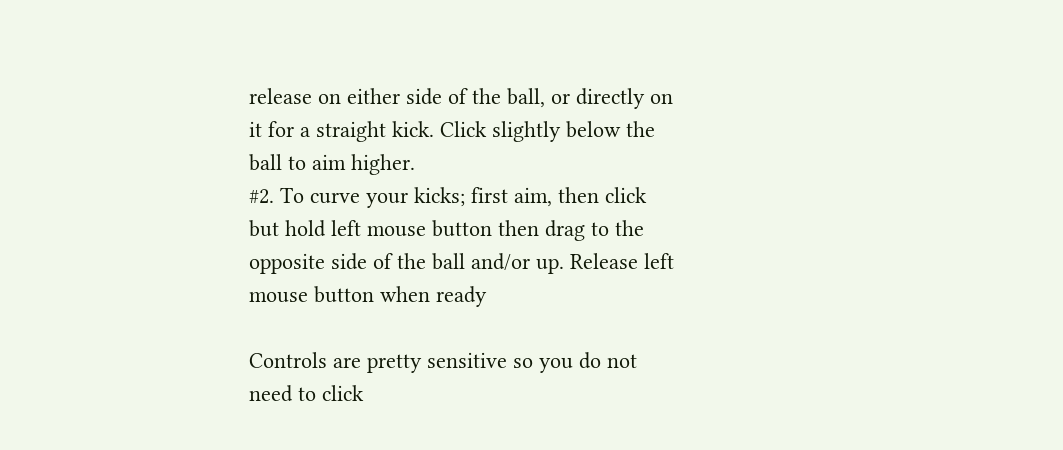release on either side of the ball, or directly on it for a straight kick. Click slightly below the ball to aim higher.
#2. To curve your kicks; first aim, then click but hold left mouse button then drag to the opposite side of the ball and/or up. Release left mouse button when ready

Controls are pretty sensitive so you do not need to click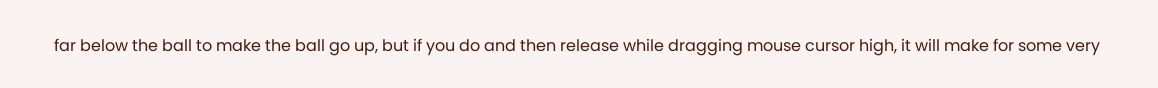far below the ball to make the ball go up, but if you do and then release while dragging mouse cursor high, it will make for some very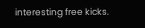interesting free kicks.